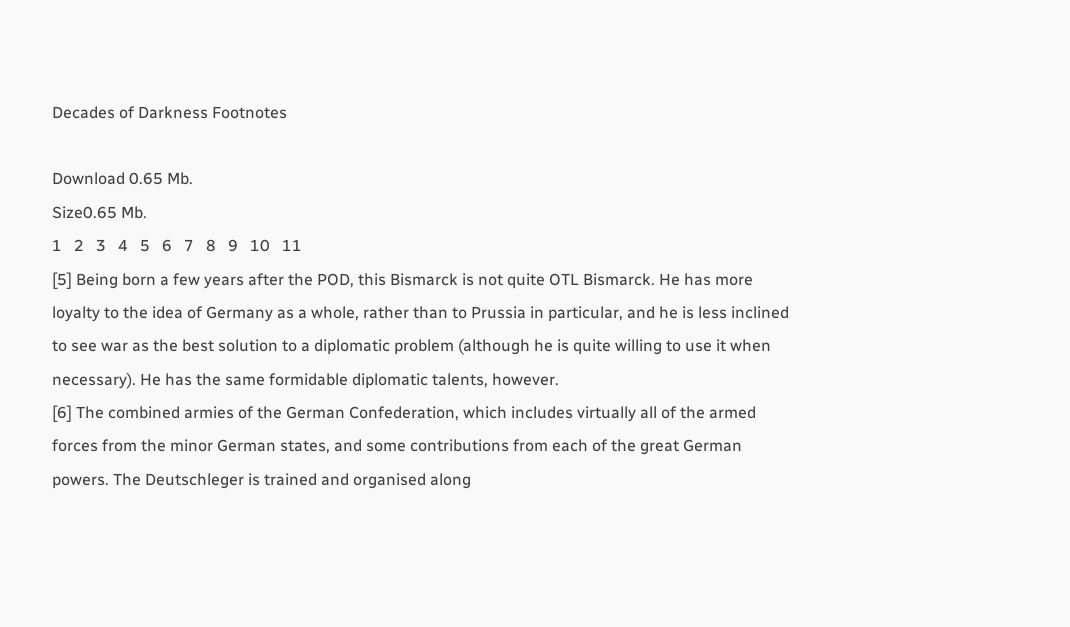Decades of Darkness Footnotes

Download 0.65 Mb.
Size0.65 Mb.
1   2   3   4   5   6   7   8   9   10   11
[5] Being born a few years after the POD, this Bismarck is not quite OTL Bismarck. He has more loyalty to the idea of Germany as a whole, rather than to Prussia in particular, and he is less inclined to see war as the best solution to a diplomatic problem (although he is quite willing to use it when necessary). He has the same formidable diplomatic talents, however.
[6] The combined armies of the German Confederation, which includes virtually all of the armed forces from the minor German states, and some contributions from each of the great German powers. The Deutschleger is trained and organised along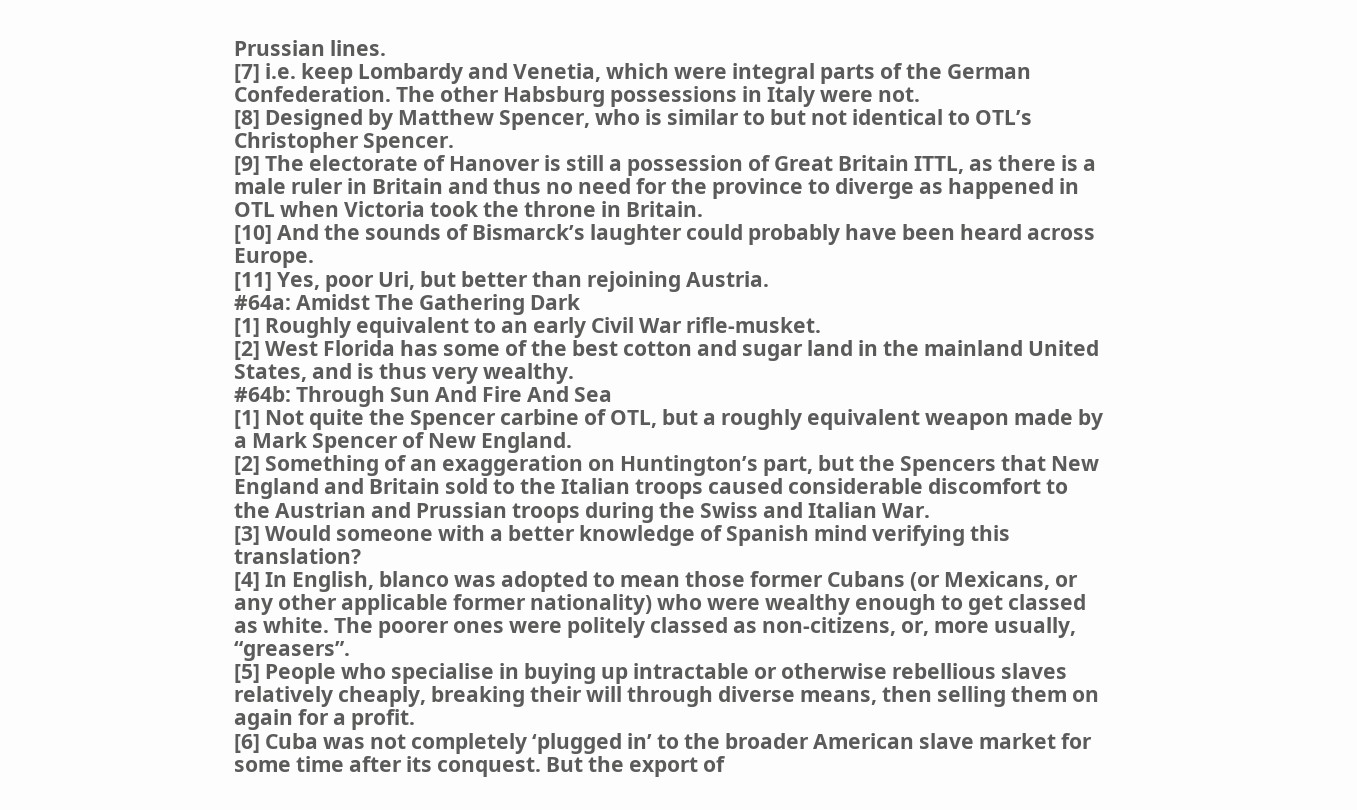Prussian lines.
[7] i.e. keep Lombardy and Venetia, which were integral parts of the German Confederation. The other Habsburg possessions in Italy were not.
[8] Designed by Matthew Spencer, who is similar to but not identical to OTL’s Christopher Spencer.
[9] The electorate of Hanover is still a possession of Great Britain ITTL, as there is a male ruler in Britain and thus no need for the province to diverge as happened in OTL when Victoria took the throne in Britain.
[10] And the sounds of Bismarck’s laughter could probably have been heard across Europe.
[11] Yes, poor Uri, but better than rejoining Austria.
#64a: Amidst The Gathering Dark
[1] Roughly equivalent to an early Civil War rifle-musket.
[2] West Florida has some of the best cotton and sugar land in the mainland United States, and is thus very wealthy.
#64b: Through Sun And Fire And Sea
[1] Not quite the Spencer carbine of OTL, but a roughly equivalent weapon made by a Mark Spencer of New England.
[2] Something of an exaggeration on Huntington’s part, but the Spencers that New England and Britain sold to the Italian troops caused considerable discomfort to the Austrian and Prussian troops during the Swiss and Italian War.
[3] Would someone with a better knowledge of Spanish mind verifying this translation?
[4] In English, blanco was adopted to mean those former Cubans (or Mexicans, or any other applicable former nationality) who were wealthy enough to get classed as white. The poorer ones were politely classed as non-citizens, or, more usually, “greasers”.
[5] People who specialise in buying up intractable or otherwise rebellious slaves relatively cheaply, breaking their will through diverse means, then selling them on again for a profit.
[6] Cuba was not completely ‘plugged in’ to the broader American slave market for some time after its conquest. But the export of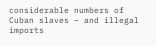considerable numbers of Cuban slaves – and illegal imports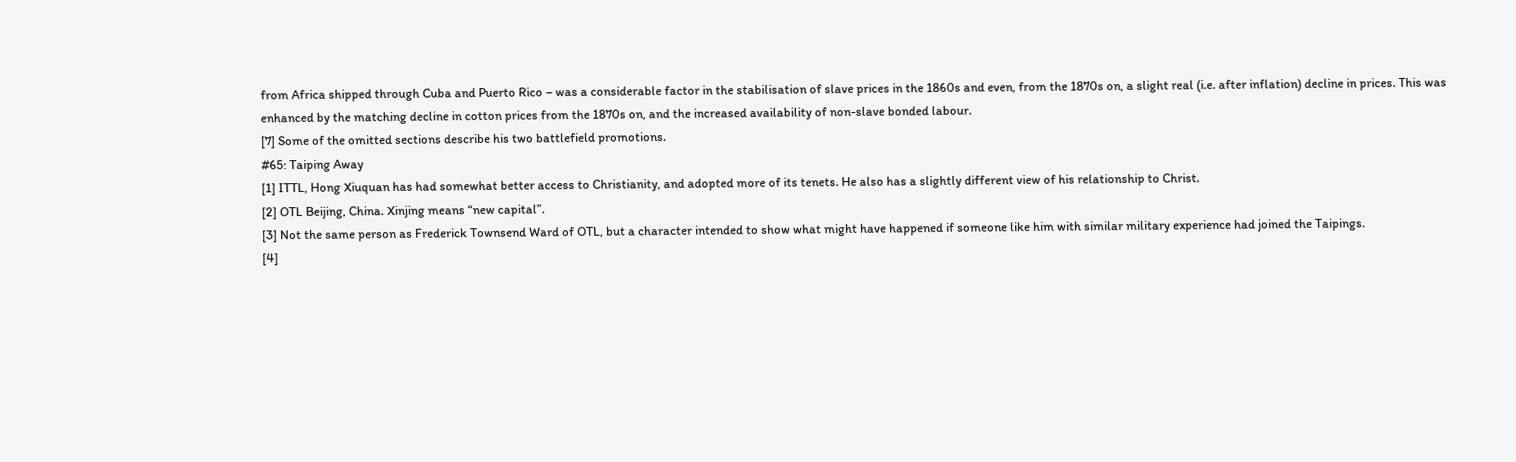from Africa shipped through Cuba and Puerto Rico – was a considerable factor in the stabilisation of slave prices in the 1860s and even, from the 1870s on, a slight real (i.e. after inflation) decline in prices. This was enhanced by the matching decline in cotton prices from the 1870s on, and the increased availability of non-slave bonded labour.
[7] Some of the omitted sections describe his two battlefield promotions.
#65: Taiping Away
[1] ITTL, Hong Xiuquan has had somewhat better access to Christianity, and adopted more of its tenets. He also has a slightly different view of his relationship to Christ.
[2] OTL Beijing, China. Xinjing means “new capital”.
[3] Not the same person as Frederick Townsend Ward of OTL, but a character intended to show what might have happened if someone like him with similar military experience had joined the Taipings.
[4]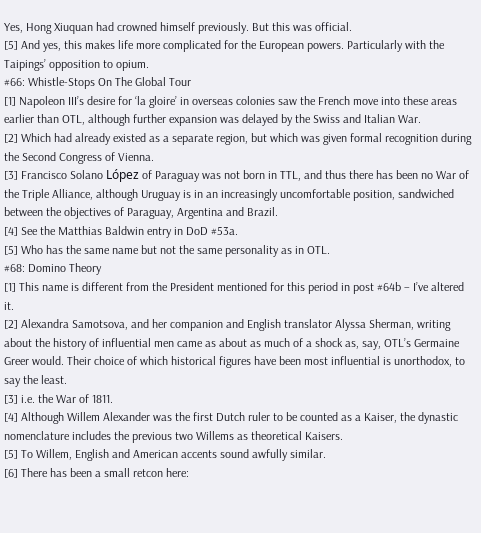Yes, Hong Xiuquan had crowned himself previously. But this was official.
[5] And yes, this makes life more complicated for the European powers. Particularly with the Taipings’ opposition to opium.
#66: Whistle-Stops On The Global Tour
[1] Napoleon III’s desire for ‘la gloire’ in overseas colonies saw the French move into these areas earlier than OTL, although further expansion was delayed by the Swiss and Italian War.
[2] Which had already existed as a separate region, but which was given formal recognition during the Second Congress of Vienna.
[3] Francisco Solano López of Paraguay was not born in TTL, and thus there has been no War of the Triple Alliance, although Uruguay is in an increasingly uncomfortable position, sandwiched between the objectives of Paraguay, Argentina and Brazil.
[4] See the Matthias Baldwin entry in DoD #53a.
[5] Who has the same name but not the same personality as in OTL.
#68: Domino Theory
[1] This name is different from the President mentioned for this period in post #64b – I’ve altered it.
[2] Alexandra Samotsova, and her companion and English translator Alyssa Sherman, writing about the history of influential men came as about as much of a shock as, say, OTL’s Germaine Greer would. Their choice of which historical figures have been most influential is unorthodox, to say the least.
[3] i.e. the War of 1811.
[4] Although Willem Alexander was the first Dutch ruler to be counted as a Kaiser, the dynastic nomenclature includes the previous two Willems as theoretical Kaisers.
[5] To Willem, English and American accents sound awfully similar.
[6] There has been a small retcon here: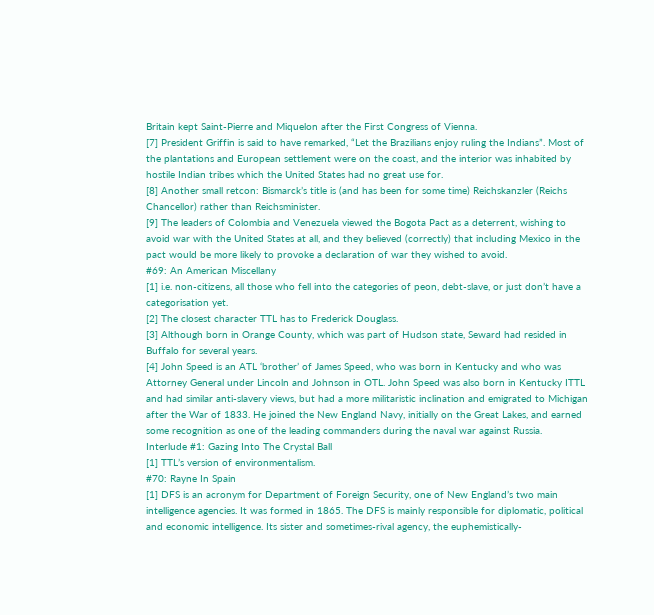Britain kept Saint-Pierre and Miquelon after the First Congress of Vienna.
[7] President Griffin is said to have remarked, “Let the Brazilians enjoy ruling the Indians”. Most of the plantations and European settlement were on the coast, and the interior was inhabited by hostile Indian tribes which the United States had no great use for.
[8] Another small retcon: Bismarck’s title is (and has been for some time) Reichskanzler (Reichs Chancellor) rather than Reichsminister.
[9] The leaders of Colombia and Venezuela viewed the Bogota Pact as a deterrent, wishing to avoid war with the United States at all, and they believed (correctly) that including Mexico in the pact would be more likely to provoke a declaration of war they wished to avoid.
#69: An American Miscellany
[1] i.e. non-citizens, all those who fell into the categories of peon, debt-slave, or just don’t have a categorisation yet.
[2] The closest character TTL has to Frederick Douglass.
[3] Although born in Orange County, which was part of Hudson state, Seward had resided in Buffalo for several years.
[4] John Speed is an ATL ‘brother’ of James Speed, who was born in Kentucky and who was Attorney General under Lincoln and Johnson in OTL. John Speed was also born in Kentucky ITTL and had similar anti-slavery views, but had a more militaristic inclination and emigrated to Michigan after the War of 1833. He joined the New England Navy, initially on the Great Lakes, and earned some recognition as one of the leading commanders during the naval war against Russia.
Interlude #1: Gazing Into The Crystal Ball
[1] TTL’s version of environmentalism.
#70: Rayne In Spain
[1] DFS is an acronym for Department of Foreign Security, one of New England’s two main intelligence agencies. It was formed in 1865. The DFS is mainly responsible for diplomatic, political and economic intelligence. Its sister and sometimes-rival agency, the euphemistically-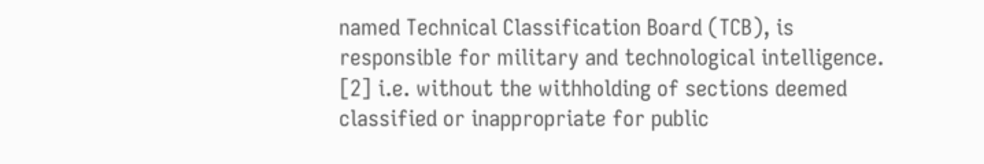named Technical Classification Board (TCB), is responsible for military and technological intelligence.
[2] i.e. without the withholding of sections deemed classified or inappropriate for public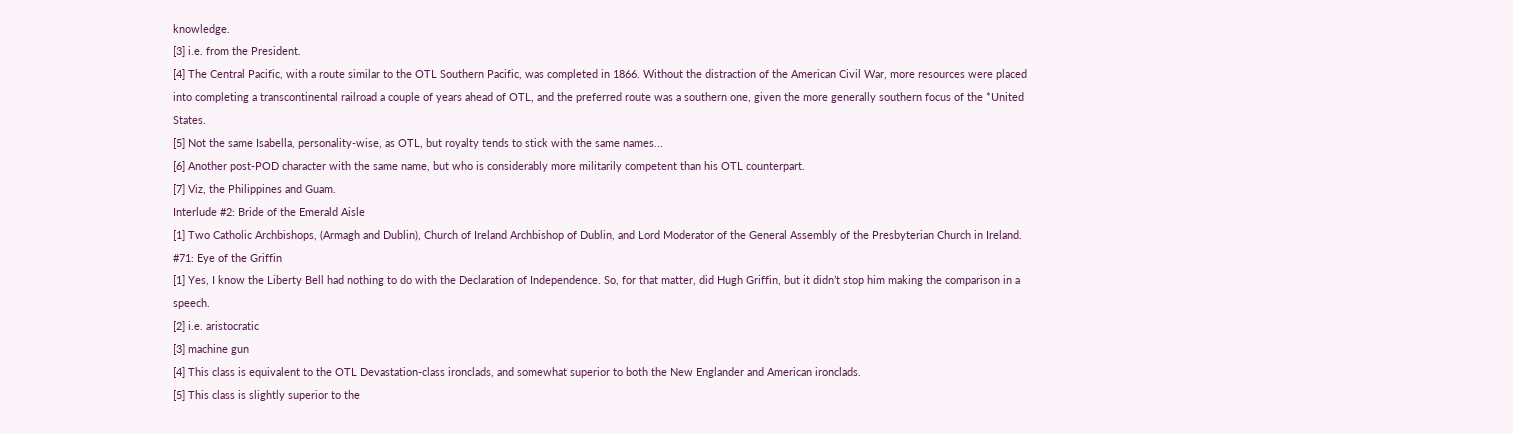knowledge.
[3] i.e. from the President.
[4] The Central Pacific, with a route similar to the OTL Southern Pacific, was completed in 1866. Without the distraction of the American Civil War, more resources were placed into completing a transcontinental railroad a couple of years ahead of OTL, and the preferred route was a southern one, given the more generally southern focus of the *United States.
[5] Not the same Isabella, personality-wise, as OTL, but royalty tends to stick with the same names...
[6] Another post-POD character with the same name, but who is considerably more militarily competent than his OTL counterpart.
[7] Viz, the Philippines and Guam.
Interlude #2: Bride of the Emerald Aisle
[1] Two Catholic Archbishops, (Armagh and Dublin), Church of Ireland Archbishop of Dublin, and Lord Moderator of the General Assembly of the Presbyterian Church in Ireland.
#71: Eye of the Griffin
[1] Yes, I know the Liberty Bell had nothing to do with the Declaration of Independence. So, for that matter, did Hugh Griffin, but it didn’t stop him making the comparison in a speech.
[2] i.e. aristocratic
[3] machine gun
[4] This class is equivalent to the OTL Devastation-class ironclads, and somewhat superior to both the New Englander and American ironclads.
[5] This class is slightly superior to the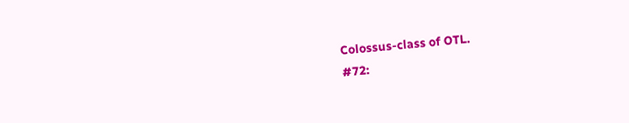Colossus-class of OTL.
#72: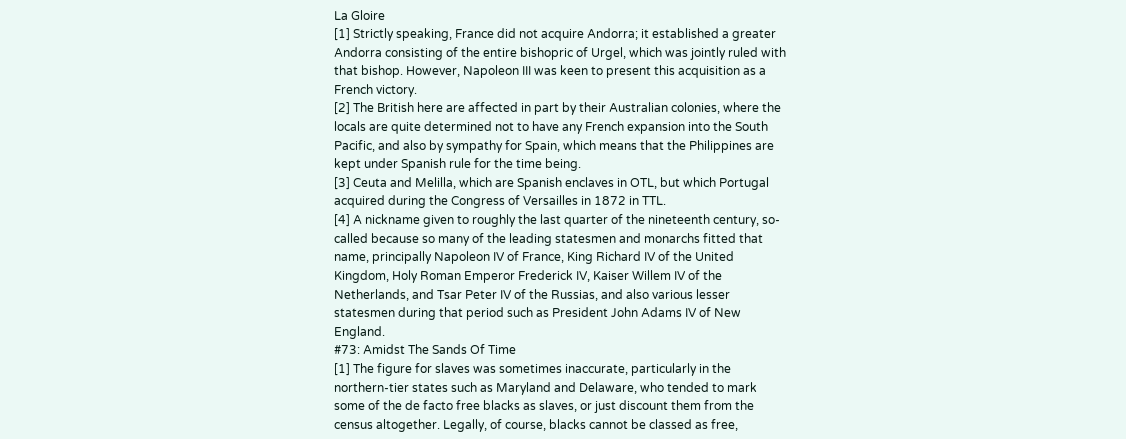La Gloire
[1] Strictly speaking, France did not acquire Andorra; it established a greater Andorra consisting of the entire bishopric of Urgel, which was jointly ruled with that bishop. However, Napoleon III was keen to present this acquisition as a French victory.
[2] The British here are affected in part by their Australian colonies, where the locals are quite determined not to have any French expansion into the South Pacific, and also by sympathy for Spain, which means that the Philippines are kept under Spanish rule for the time being.
[3] Ceuta and Melilla, which are Spanish enclaves in OTL, but which Portugal acquired during the Congress of Versailles in 1872 in TTL.
[4] A nickname given to roughly the last quarter of the nineteenth century, so-called because so many of the leading statesmen and monarchs fitted that name, principally Napoleon IV of France, King Richard IV of the United Kingdom, Holy Roman Emperor Frederick IV, Kaiser Willem IV of the Netherlands, and Tsar Peter IV of the Russias, and also various lesser statesmen during that period such as President John Adams IV of New England.
#73: Amidst The Sands Of Time
[1] The figure for slaves was sometimes inaccurate, particularly in the northern-tier states such as Maryland and Delaware, who tended to mark some of the de facto free blacks as slaves, or just discount them from the census altogether. Legally, of course, blacks cannot be classed as free,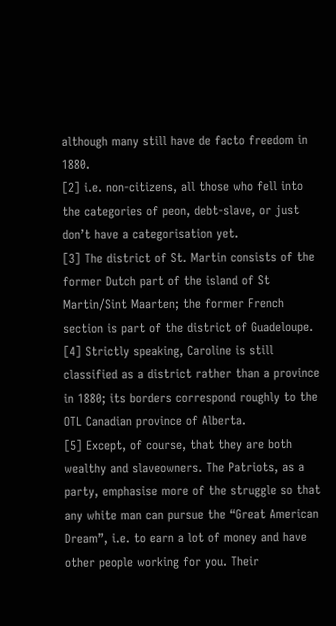although many still have de facto freedom in 1880.
[2] i.e. non-citizens, all those who fell into the categories of peon, debt-slave, or just don’t have a categorisation yet.
[3] The district of St. Martin consists of the former Dutch part of the island of St Martin/Sint Maarten; the former French section is part of the district of Guadeloupe.
[4] Strictly speaking, Caroline is still classified as a district rather than a province in 1880; its borders correspond roughly to the OTL Canadian province of Alberta.
[5] Except, of course, that they are both wealthy and slaveowners. The Patriots, as a party, emphasise more of the struggle so that any white man can pursue the “Great American Dream”, i.e. to earn a lot of money and have other people working for you. Their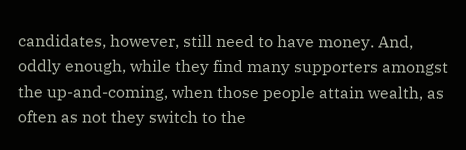candidates, however, still need to have money. And, oddly enough, while they find many supporters amongst the up-and-coming, when those people attain wealth, as often as not they switch to the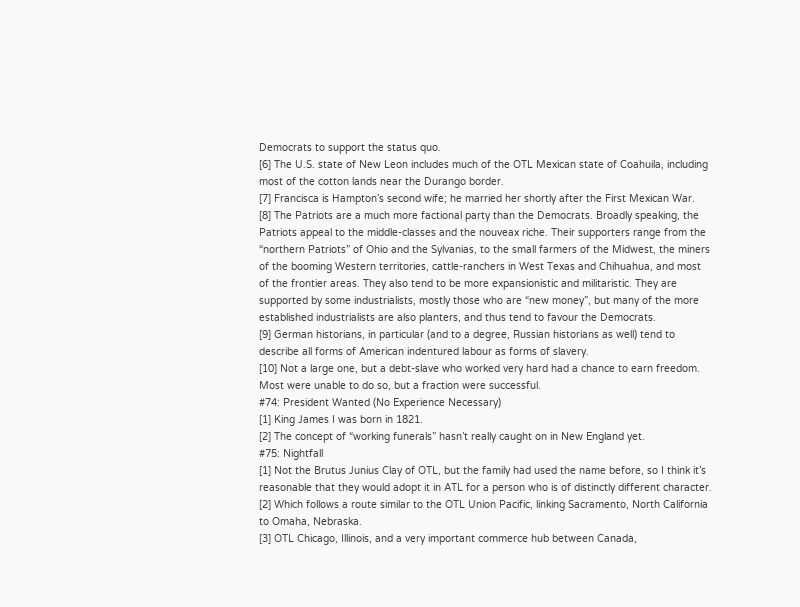Democrats to support the status quo.
[6] The U.S. state of New Leon includes much of the OTL Mexican state of Coahuila, including most of the cotton lands near the Durango border.
[7] Francisca is Hampton’s second wife; he married her shortly after the First Mexican War.
[8] The Patriots are a much more factional party than the Democrats. Broadly speaking, the Patriots appeal to the middle-classes and the nouveax riche. Their supporters range from the “northern Patriots” of Ohio and the Sylvanias, to the small farmers of the Midwest, the miners of the booming Western territories, cattle-ranchers in West Texas and Chihuahua, and most of the frontier areas. They also tend to be more expansionistic and militaristic. They are supported by some industrialists, mostly those who are “new money”, but many of the more established industrialists are also planters, and thus tend to favour the Democrats.
[9] German historians, in particular (and to a degree, Russian historians as well) tend to describe all forms of American indentured labour as forms of slavery.
[10] Not a large one, but a debt-slave who worked very hard had a chance to earn freedom. Most were unable to do so, but a fraction were successful.
#74: President Wanted (No Experience Necessary)
[1] King James I was born in 1821.
[2] The concept of “working funerals” hasn’t really caught on in New England yet.
#75: Nightfall
[1] Not the Brutus Junius Clay of OTL, but the family had used the name before, so I think it’s reasonable that they would adopt it in ATL for a person who is of distinctly different character.
[2] Which follows a route similar to the OTL Union Pacific, linking Sacramento, North California to Omaha, Nebraska.
[3] OTL Chicago, Illinois, and a very important commerce hub between Canada,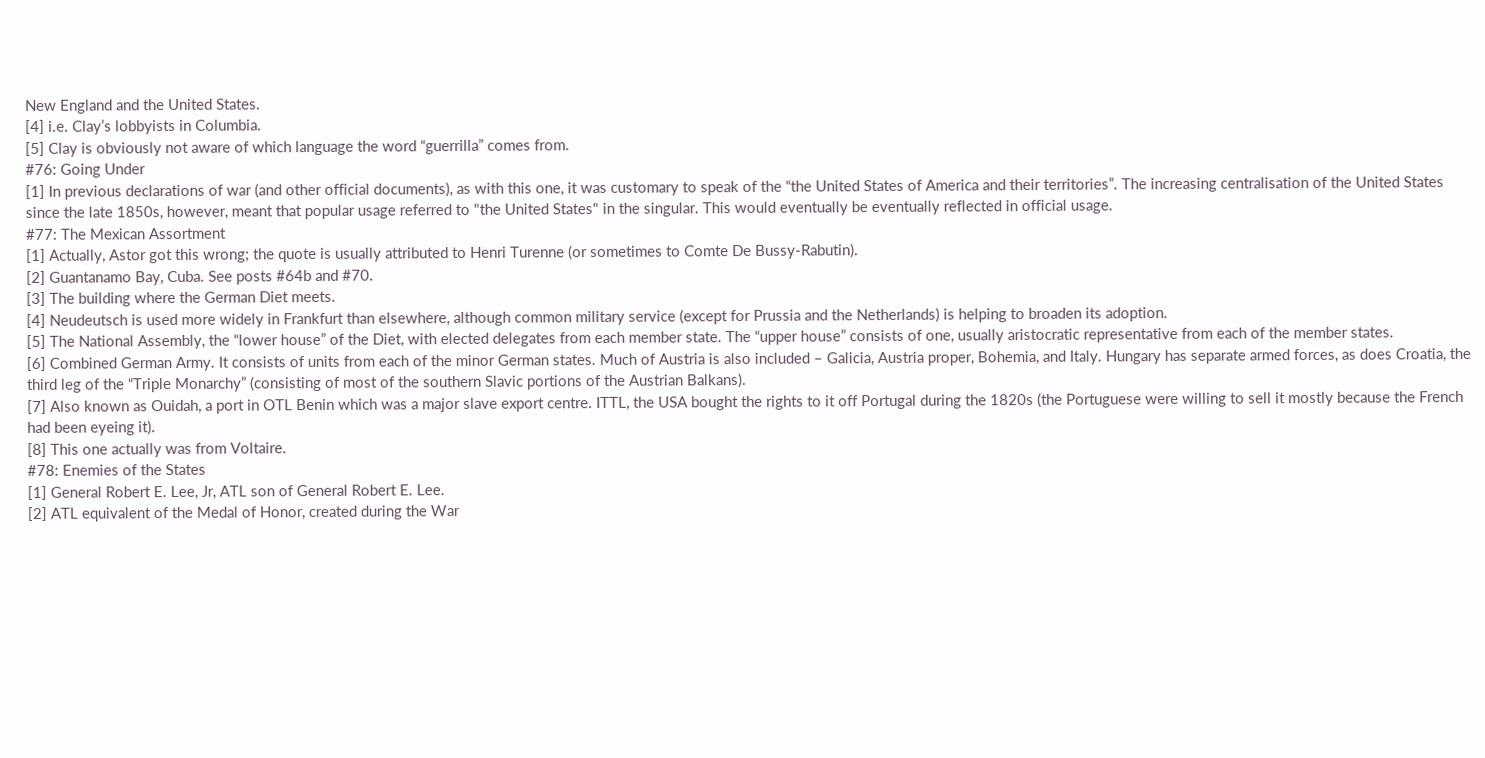New England and the United States.
[4] i.e. Clay’s lobbyists in Columbia.
[5] Clay is obviously not aware of which language the word “guerrilla” comes from.
#76: Going Under
[1] In previous declarations of war (and other official documents), as with this one, it was customary to speak of the “the United States of America and their territories”. The increasing centralisation of the United States since the late 1850s, however, meant that popular usage referred to "the United States" in the singular. This would eventually be eventually reflected in official usage.
#77: The Mexican Assortment
[1] Actually, Astor got this wrong; the quote is usually attributed to Henri Turenne (or sometimes to Comte De Bussy-Rabutin).
[2] Guantanamo Bay, Cuba. See posts #64b and #70.
[3] The building where the German Diet meets.
[4] Neudeutsch is used more widely in Frankfurt than elsewhere, although common military service (except for Prussia and the Netherlands) is helping to broaden its adoption.
[5] The National Assembly, the “lower house” of the Diet, with elected delegates from each member state. The “upper house” consists of one, usually aristocratic representative from each of the member states.
[6] Combined German Army. It consists of units from each of the minor German states. Much of Austria is also included – Galicia, Austria proper, Bohemia, and Italy. Hungary has separate armed forces, as does Croatia, the third leg of the “Triple Monarchy” (consisting of most of the southern Slavic portions of the Austrian Balkans).
[7] Also known as Ouidah, a port in OTL Benin which was a major slave export centre. ITTL, the USA bought the rights to it off Portugal during the 1820s (the Portuguese were willing to sell it mostly because the French had been eyeing it).
[8] This one actually was from Voltaire.
#78: Enemies of the States
[1] General Robert E. Lee, Jr, ATL son of General Robert E. Lee.
[2] ATL equivalent of the Medal of Honor, created during the War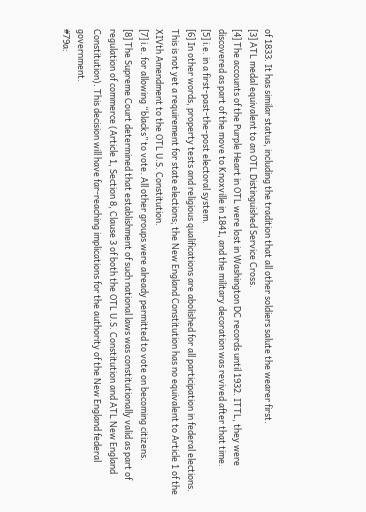of 1833. It has similar status, including the tradition that all other soldiers salute the wearer first.
[3] ATL medal equivalent to an OTL Distinguished Service Cross.
[4] The accounts of the Purple Heart in OTL were lost in Washington DC records until 1932. ITTL, they were discovered as part of the move to Knoxville in 1841, and the military decoration was revived after that time.
[5] i.e. in a first-past-the-post electoral system.
[6] In other words, property tests and religious qualifications are abolished for all participation in federal elections. This is not yet a requirement for state elections; the New England Constitution has no equivalent to Article 1 of the XIVth Amendment to the OTL U.S. Constitution.
[7] i.e. for allowing “blacks” to vote. All other groups were already permitted to vote on becoming citizens.
[8] The Supreme Court determined that establishment of such national laws was constitutionally valid as part of regulation of commerce (Article 1, Section 8, Clause 3 of both the OTL U.S. Constitution and ATL New England Constitution). This decision will have far-reaching implications for the authority of the New England federal government.
#79a: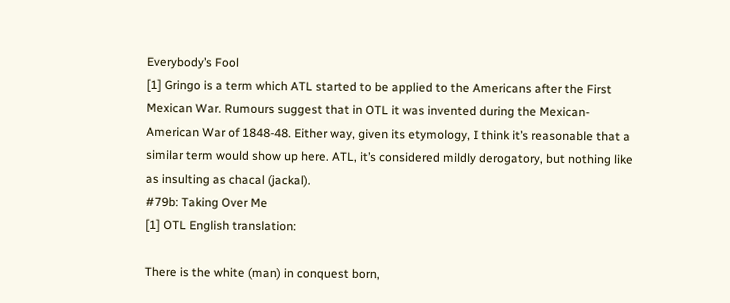Everybody’s Fool
[1] Gringo is a term which ATL started to be applied to the Americans after the First Mexican War. Rumours suggest that in OTL it was invented during the Mexican-American War of 1848-48. Either way, given its etymology, I think it’s reasonable that a similar term would show up here. ATL, it’s considered mildly derogatory, but nothing like as insulting as chacal (jackal).
#79b: Taking Over Me
[1] OTL English translation:

There is the white (man) in conquest born,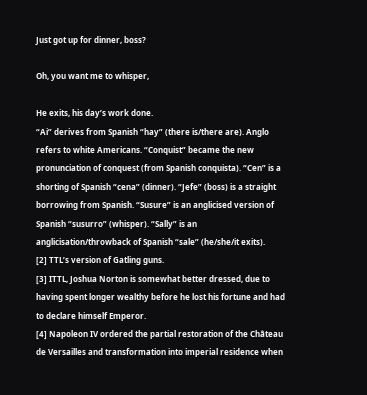Just got up for dinner, boss?

Oh, you want me to whisper,

He exits, his day’s work done.
“Ai” derives from Spanish “hay” (there is/there are). Anglo refers to white Americans. “Conquist” became the new pronunciation of conquest (from Spanish conquista). “Cen” is a shorting of Spanish “cena” (dinner). “Jefe” (boss) is a straight borrowing from Spanish. “Susure” is an anglicised version of Spanish “susurro” (whisper). “Sally” is an anglicisation/throwback of Spanish “sale” (he/she/it exits).
[2] TTL’s version of Gatling guns.
[3] ITTL, Joshua Norton is somewhat better dressed, due to having spent longer wealthy before he lost his fortune and had to declare himself Emperor.
[4] Napoleon IV ordered the partial restoration of the Château de Versailles and transformation into imperial residence when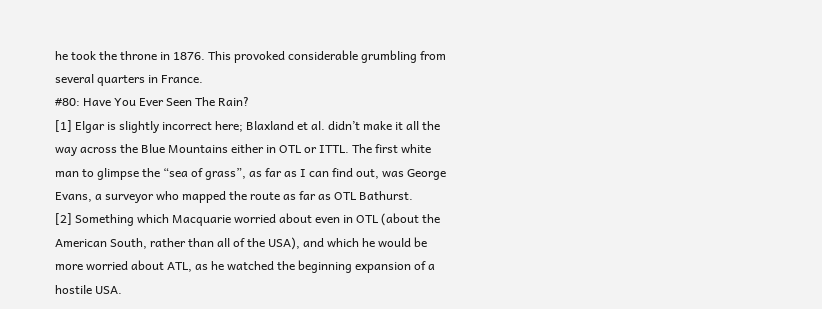he took the throne in 1876. This provoked considerable grumbling from several quarters in France.
#80: Have You Ever Seen The Rain?
[1] Elgar is slightly incorrect here; Blaxland et al. didn’t make it all the way across the Blue Mountains either in OTL or ITTL. The first white man to glimpse the “sea of grass”, as far as I can find out, was George Evans, a surveyor who mapped the route as far as OTL Bathurst.
[2] Something which Macquarie worried about even in OTL (about the American South, rather than all of the USA), and which he would be more worried about ATL, as he watched the beginning expansion of a hostile USA.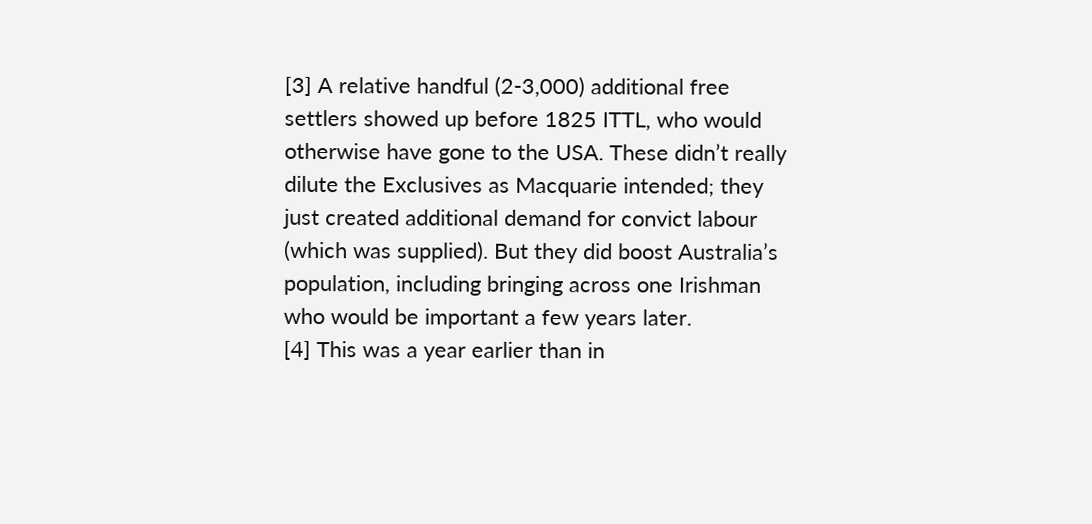[3] A relative handful (2-3,000) additional free settlers showed up before 1825 ITTL, who would otherwise have gone to the USA. These didn’t really dilute the Exclusives as Macquarie intended; they just created additional demand for convict labour (which was supplied). But they did boost Australia’s population, including bringing across one Irishman who would be important a few years later.
[4] This was a year earlier than in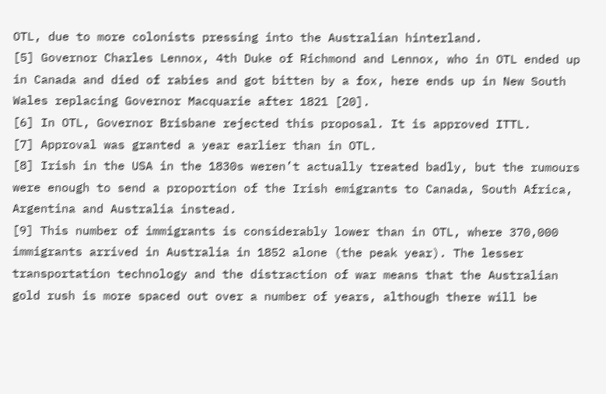OTL, due to more colonists pressing into the Australian hinterland.
[5] Governor Charles Lennox, 4th Duke of Richmond and Lennox, who in OTL ended up in Canada and died of rabies and got bitten by a fox, here ends up in New South Wales replacing Governor Macquarie after 1821 [20].
[6] In OTL, Governor Brisbane rejected this proposal. It is approved ITTL.
[7] Approval was granted a year earlier than in OTL.
[8] Irish in the USA in the 1830s weren’t actually treated badly, but the rumours were enough to send a proportion of the Irish emigrants to Canada, South Africa, Argentina and Australia instead.
[9] This number of immigrants is considerably lower than in OTL, where 370,000 immigrants arrived in Australia in 1852 alone (the peak year). The lesser transportation technology and the distraction of war means that the Australian gold rush is more spaced out over a number of years, although there will be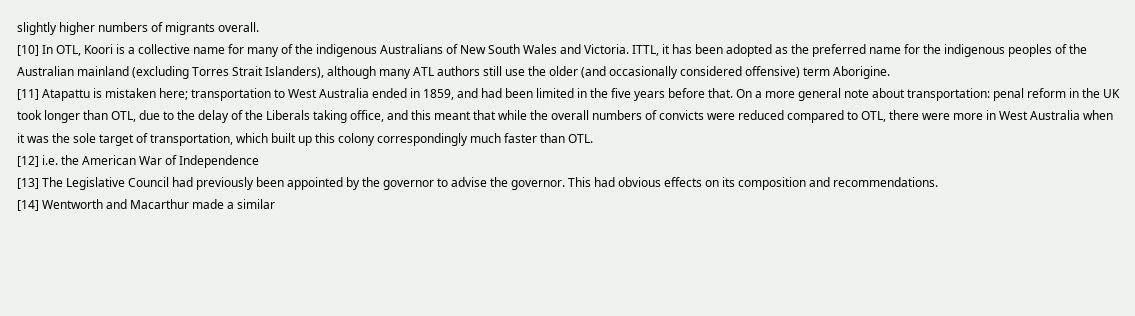slightly higher numbers of migrants overall.
[10] In OTL, Koori is a collective name for many of the indigenous Australians of New South Wales and Victoria. ITTL, it has been adopted as the preferred name for the indigenous peoples of the Australian mainland (excluding Torres Strait Islanders), although many ATL authors still use the older (and occasionally considered offensive) term Aborigine.
[11] Atapattu is mistaken here; transportation to West Australia ended in 1859, and had been limited in the five years before that. On a more general note about transportation: penal reform in the UK took longer than OTL, due to the delay of the Liberals taking office, and this meant that while the overall numbers of convicts were reduced compared to OTL, there were more in West Australia when it was the sole target of transportation, which built up this colony correspondingly much faster than OTL.
[12] i.e. the American War of Independence
[13] The Legislative Council had previously been appointed by the governor to advise the governor. This had obvious effects on its composition and recommendations.
[14] Wentworth and Macarthur made a similar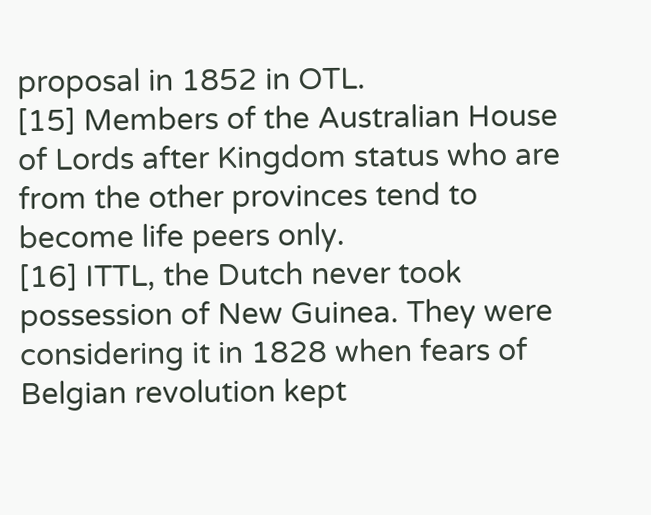proposal in 1852 in OTL.
[15] Members of the Australian House of Lords after Kingdom status who are from the other provinces tend to become life peers only.
[16] ITTL, the Dutch never took possession of New Guinea. They were considering it in 1828 when fears of Belgian revolution kept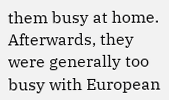them busy at home. Afterwards, they were generally too busy with European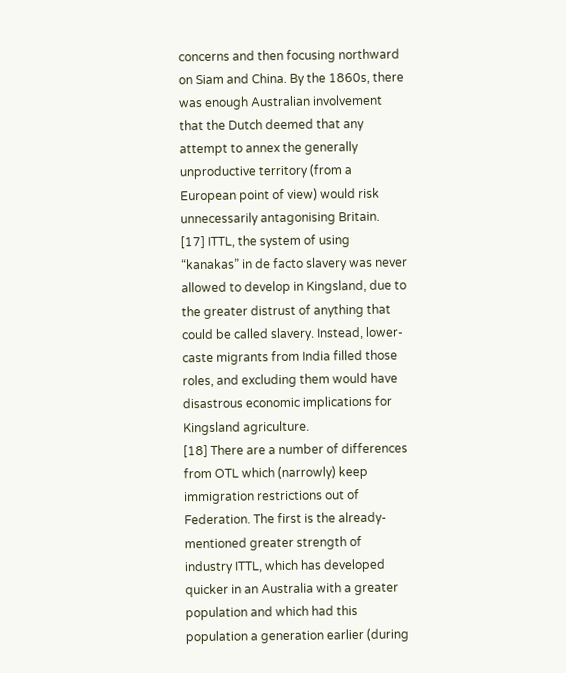concerns and then focusing northward on Siam and China. By the 1860s, there was enough Australian involvement that the Dutch deemed that any attempt to annex the generally unproductive territory (from a European point of view) would risk unnecessarily antagonising Britain.
[17] ITTL, the system of using “kanakas” in de facto slavery was never allowed to develop in Kingsland, due to the greater distrust of anything that could be called slavery. Instead, lower-caste migrants from India filled those roles, and excluding them would have disastrous economic implications for Kingsland agriculture.
[18] There are a number of differences from OTL which (narrowly) keep immigration restrictions out of Federation. The first is the already-mentioned greater strength of industry ITTL, which has developed quicker in an Australia with a greater population and which had this population a generation earlier (during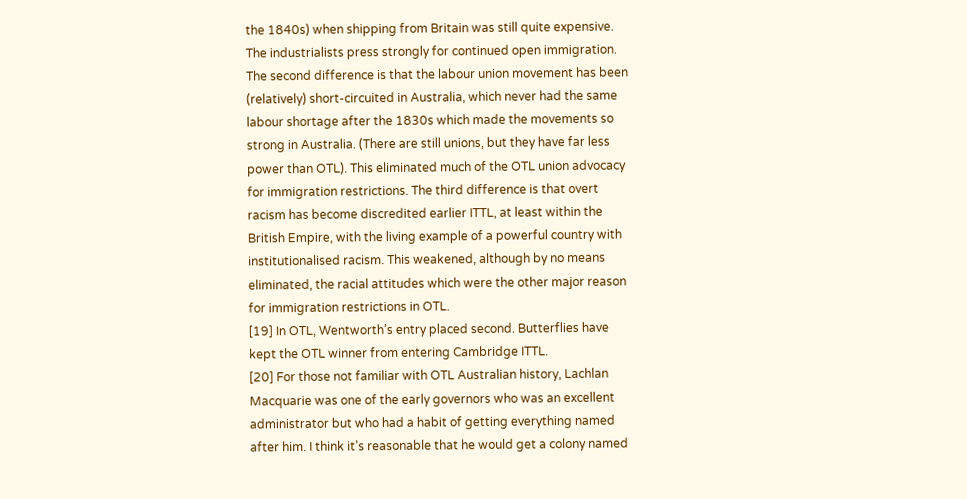the 1840s) when shipping from Britain was still quite expensive. The industrialists press strongly for continued open immigration. The second difference is that the labour union movement has been (relatively) short-circuited in Australia, which never had the same labour shortage after the 1830s which made the movements so strong in Australia. (There are still unions, but they have far less power than OTL). This eliminated much of the OTL union advocacy for immigration restrictions. The third difference is that overt racism has become discredited earlier ITTL, at least within the British Empire, with the living example of a powerful country with institutionalised racism. This weakened, although by no means eliminated, the racial attitudes which were the other major reason for immigration restrictions in OTL.
[19] In OTL, Wentworth’s entry placed second. Butterflies have kept the OTL winner from entering Cambridge ITTL.
[20] For those not familiar with OTL Australian history, Lachlan Macquarie was one of the early governors who was an excellent administrator but who had a habit of getting everything named after him. I think it’s reasonable that he would get a colony named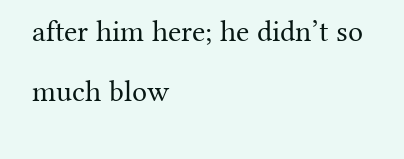after him here; he didn’t so much blow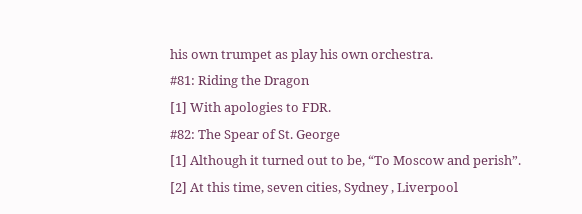his own trumpet as play his own orchestra.
#81: Riding the Dragon
[1] With apologies to FDR.
#82: The Spear of St. George
[1] Although it turned out to be, “To Moscow and perish”.
[2] At this time, seven cities, Sydney , Liverpool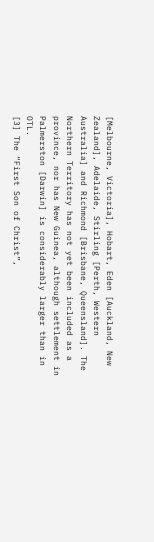[Melbourne, Victoria], Hobart, Eden [Auckland, New Zealand], Adelaide, Stirling [Perth, Western Australia] and Richmond [Brisbane, Queensland]. The Northern Territory has not yet been included as a province, nor has New Guinea, although settlement in Palmerston [Darwin] is considerably larger than in OTL.
[3] The “First Son of Christ”,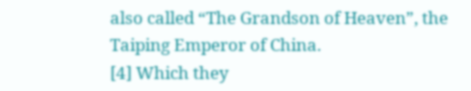also called “The Grandson of Heaven”, the Taiping Emperor of China.
[4] Which they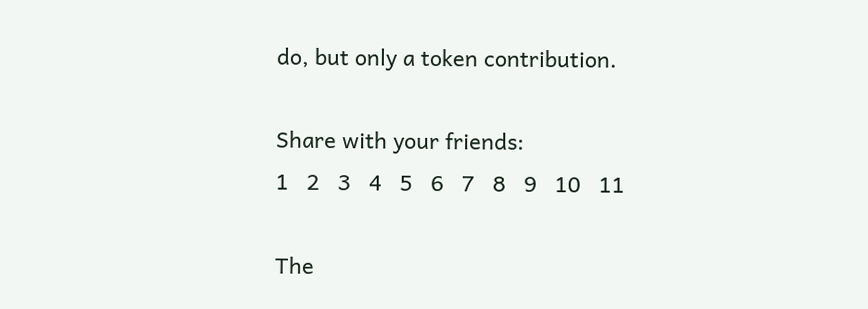do, but only a token contribution.

Share with your friends:
1   2   3   4   5   6   7   8   9   10   11

The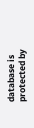database is protected by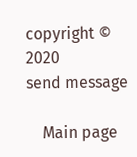copyright © 2020
send message

    Main page